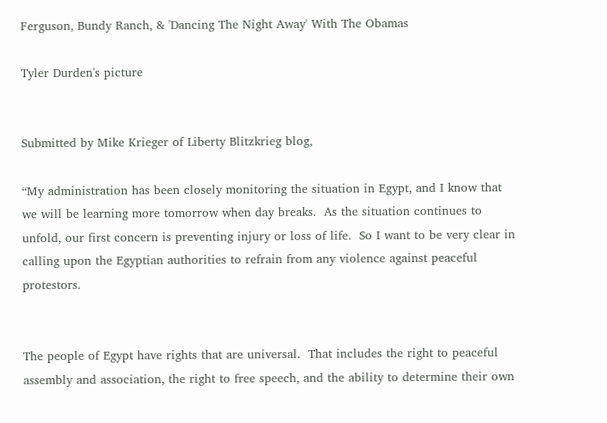Ferguson, Bundy Ranch, & 'Dancing The Night Away' With The Obamas

Tyler Durden's picture


Submitted by Mike Krieger of Liberty Blitzkrieg blog,

“My administration has been closely monitoring the situation in Egypt, and I know that we will be learning more tomorrow when day breaks.  As the situation continues to unfold, our first concern is preventing injury or loss of life.  So I want to be very clear in calling upon the Egyptian authorities to refrain from any violence against peaceful protestors.


The people of Egypt have rights that are universal.  That includes the right to peaceful assembly and association, the right to free speech, and the ability to determine their own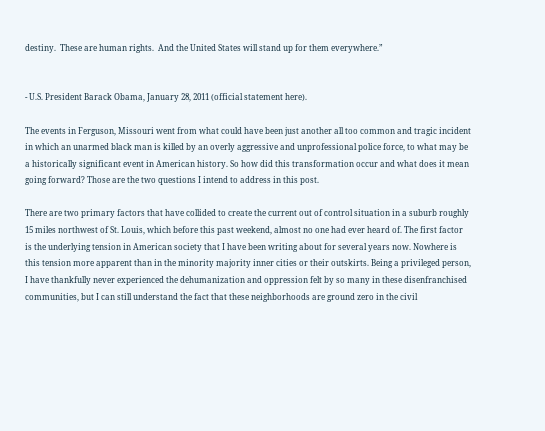destiny.  These are human rights.  And the United States will stand up for them everywhere.”


- U.S. President Barack Obama, January 28, 2011 (official statement here).

The events in Ferguson, Missouri went from what could have been just another all too common and tragic incident in which an unarmed black man is killed by an overly aggressive and unprofessional police force, to what may be a historically significant event in American history. So how did this transformation occur and what does it mean going forward? Those are the two questions I intend to address in this post.

There are two primary factors that have collided to create the current out of control situation in a suburb roughly 15 miles northwest of St. Louis, which before this past weekend, almost no one had ever heard of. The first factor is the underlying tension in American society that I have been writing about for several years now. Nowhere is this tension more apparent than in the minority majority inner cities or their outskirts. Being a privileged person, I have thankfully never experienced the dehumanization and oppression felt by so many in these disenfranchised communities, but I can still understand the fact that these neighborhoods are ground zero in the civil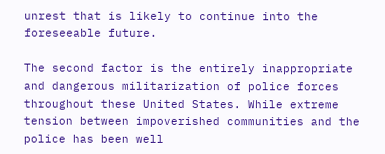unrest that is likely to continue into the foreseeable future.

The second factor is the entirely inappropriate and dangerous militarization of police forces throughout these United States. While extreme tension between impoverished communities and the police has been well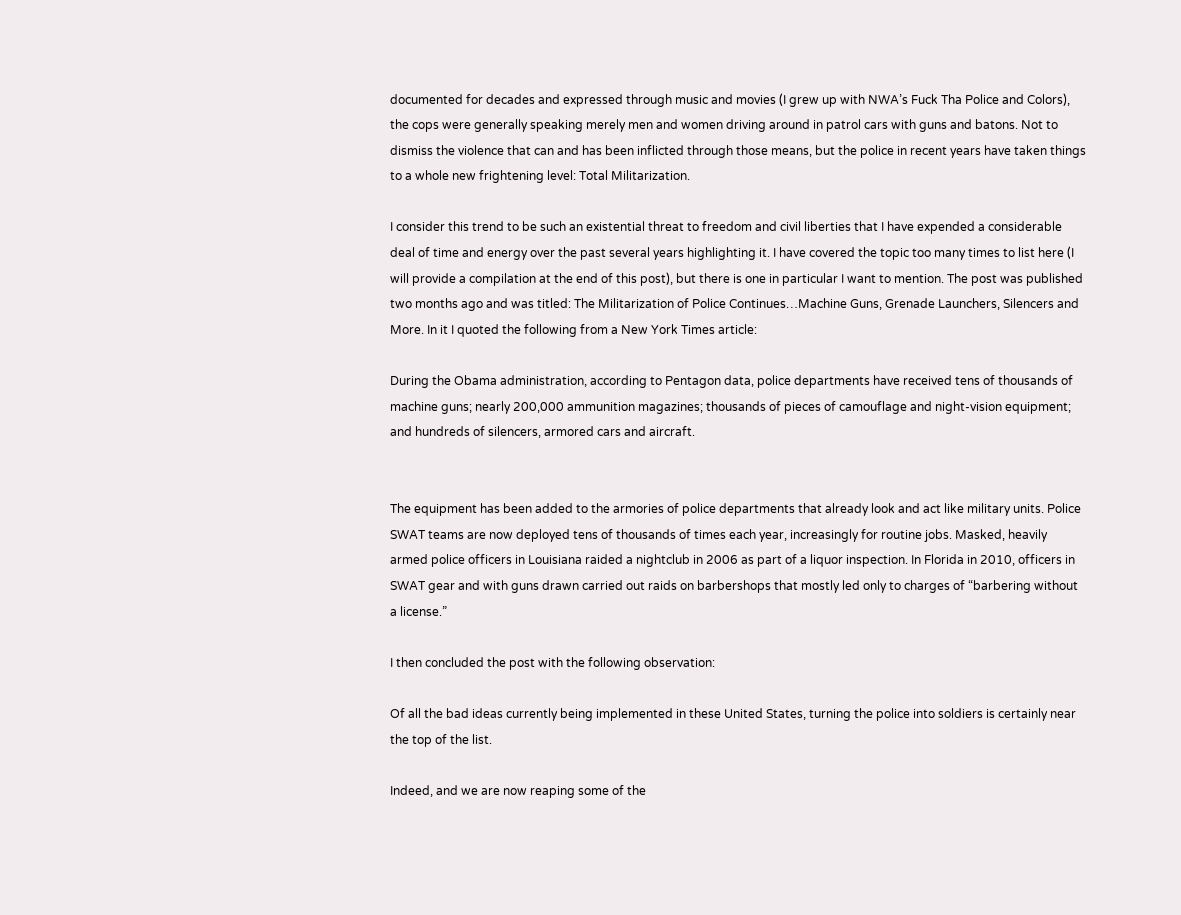documented for decades and expressed through music and movies (I grew up with NWA’s Fuck Tha Police and Colors), the cops were generally speaking merely men and women driving around in patrol cars with guns and batons. Not to dismiss the violence that can and has been inflicted through those means, but the police in recent years have taken things to a whole new frightening level: Total Militarization.

I consider this trend to be such an existential threat to freedom and civil liberties that I have expended a considerable deal of time and energy over the past several years highlighting it. I have covered the topic too many times to list here (I will provide a compilation at the end of this post), but there is one in particular I want to mention. The post was published two months ago and was titled: The Militarization of Police Continues…Machine Guns, Grenade Launchers, Silencers and More. In it I quoted the following from a New York Times article:

During the Obama administration, according to Pentagon data, police departments have received tens of thousands of machine guns; nearly 200,000 ammunition magazines; thousands of pieces of camouflage and night-vision equipment; and hundreds of silencers, armored cars and aircraft.


The equipment has been added to the armories of police departments that already look and act like military units. Police SWAT teams are now deployed tens of thousands of times each year, increasingly for routine jobs. Masked, heavily armed police officers in Louisiana raided a nightclub in 2006 as part of a liquor inspection. In Florida in 2010, officers in SWAT gear and with guns drawn carried out raids on barbershops that mostly led only to charges of “barbering without a license.”

I then concluded the post with the following observation:

Of all the bad ideas currently being implemented in these United States, turning the police into soldiers is certainly near the top of the list.

Indeed, and we are now reaping some of the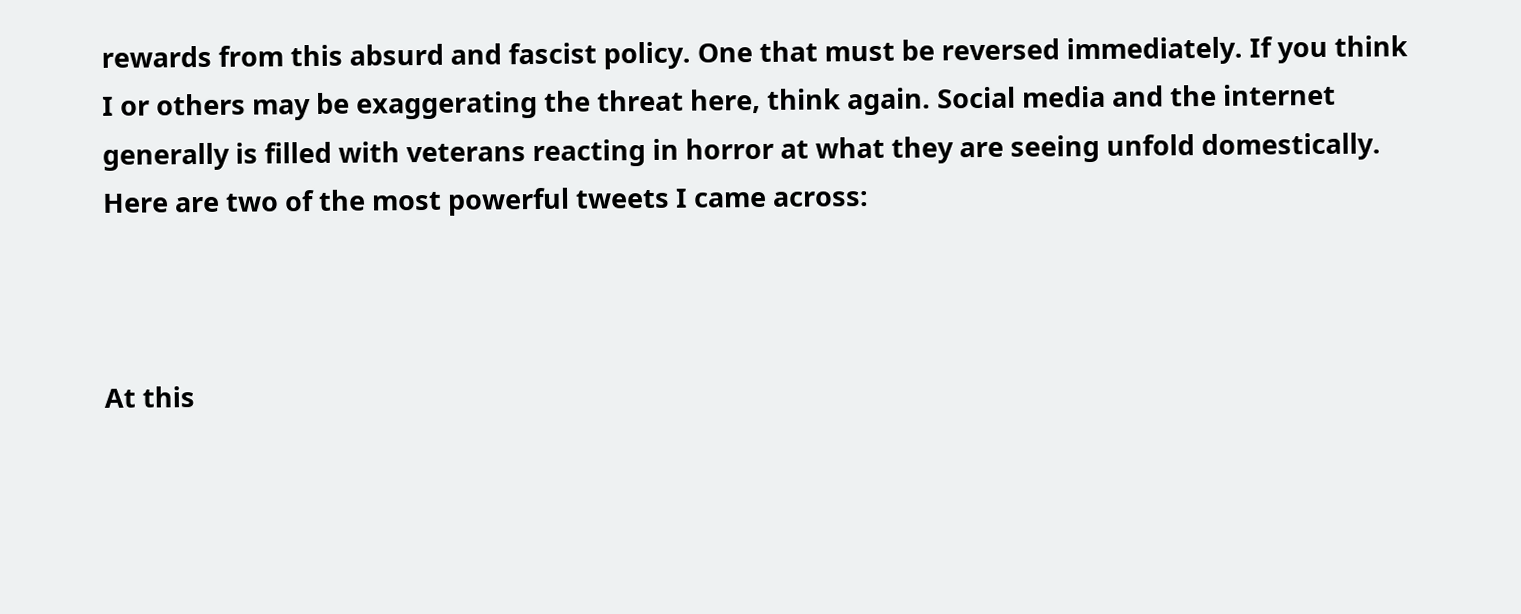rewards from this absurd and fascist policy. One that must be reversed immediately. If you think I or others may be exaggerating the threat here, think again. Social media and the internet generally is filled with veterans reacting in horror at what they are seeing unfold domestically. Here are two of the most powerful tweets I came across:



At this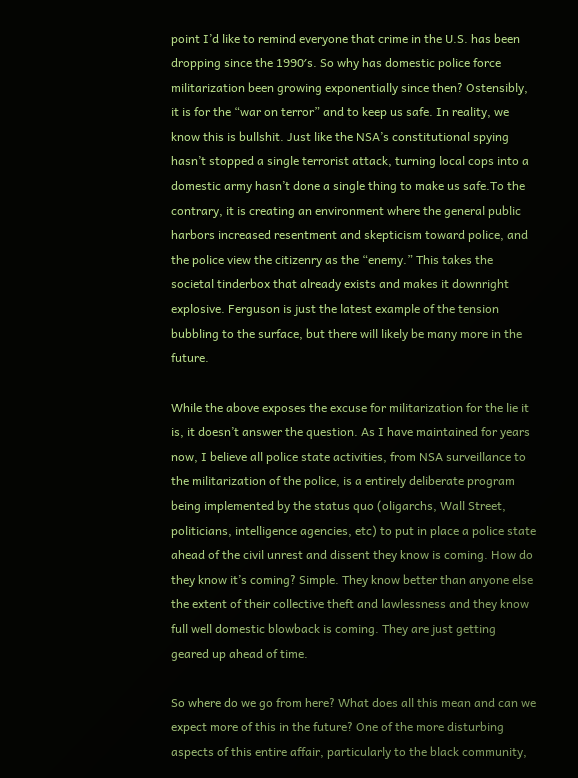point I’d like to remind everyone that crime in the U.S. has been dropping since the 1990′s. So why has domestic police force militarization been growing exponentially since then? Ostensibly, it is for the “war on terror” and to keep us safe. In reality, we know this is bullshit. Just like the NSA’s constitutional spying hasn’t stopped a single terrorist attack, turning local cops into a domestic army hasn’t done a single thing to make us safe.To the contrary, it is creating an environment where the general public harbors increased resentment and skepticism toward police, and the police view the citizenry as the “enemy.” This takes the societal tinderbox that already exists and makes it downright explosive. Ferguson is just the latest example of the tension bubbling to the surface, but there will likely be many more in the future.

While the above exposes the excuse for militarization for the lie it is, it doesn’t answer the question. As I have maintained for years now, I believe all police state activities, from NSA surveillance to the militarization of the police, is a entirely deliberate program being implemented by the status quo (oligarchs, Wall Street, politicians, intelligence agencies, etc) to put in place a police state ahead of the civil unrest and dissent they know is coming. How do they know it’s coming? Simple. They know better than anyone else the extent of their collective theft and lawlessness and they know full well domestic blowback is coming. They are just getting geared up ahead of time.

So where do we go from here? What does all this mean and can we expect more of this in the future? One of the more disturbing aspects of this entire affair, particularly to the black community,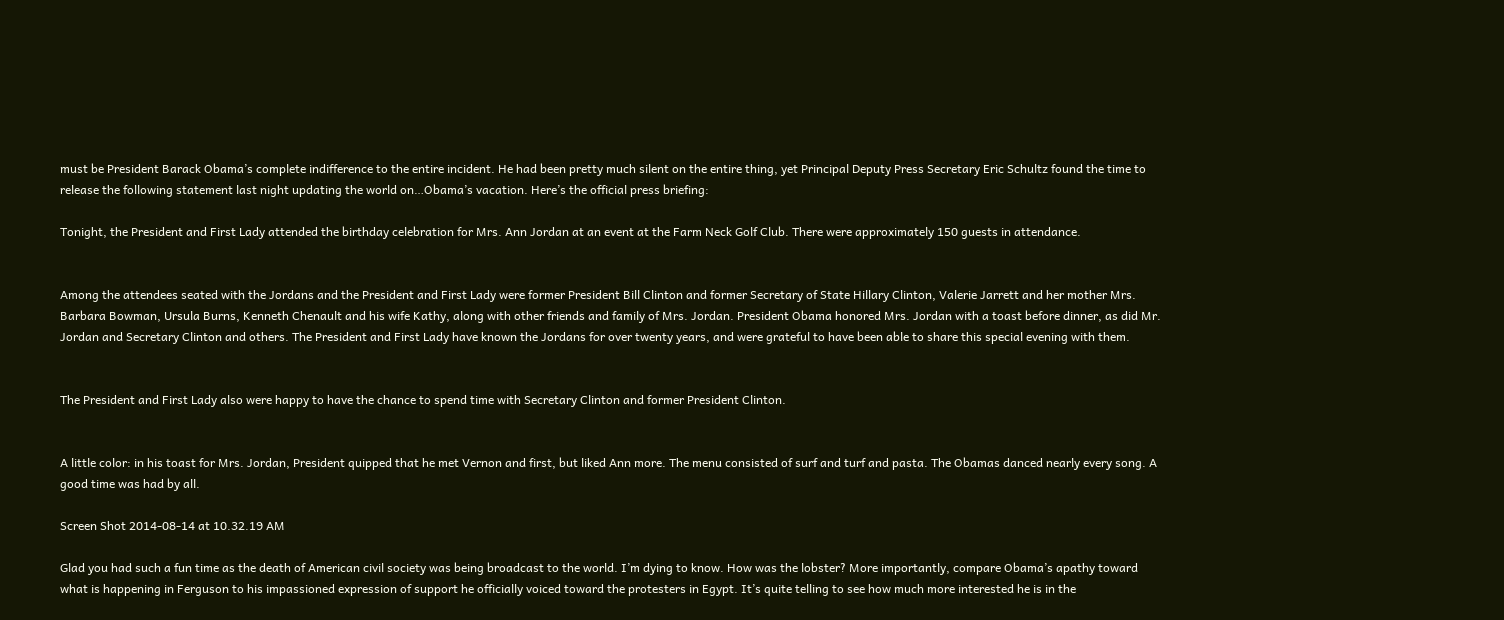must be President Barack Obama’s complete indifference to the entire incident. He had been pretty much silent on the entire thing, yet Principal Deputy Press Secretary Eric Schultz found the time to release the following statement last night updating the world on…Obama’s vacation. Here’s the official press briefing:

Tonight, the President and First Lady attended the birthday celebration for Mrs. Ann Jordan at an event at the Farm Neck Golf Club. There were approximately 150 guests in attendance.


Among the attendees seated with the Jordans and the President and First Lady were former President Bill Clinton and former Secretary of State Hillary Clinton, Valerie Jarrett and her mother Mrs. Barbara Bowman, Ursula Burns, Kenneth Chenault and his wife Kathy, along with other friends and family of Mrs. Jordan. President Obama honored Mrs. Jordan with a toast before dinner, as did Mr. Jordan and Secretary Clinton and others. The President and First Lady have known the Jordans for over twenty years, and were grateful to have been able to share this special evening with them.


The President and First Lady also were happy to have the chance to spend time with Secretary Clinton and former President Clinton.


A little color: in his toast for Mrs. Jordan, President quipped that he met Vernon and first, but liked Ann more. The menu consisted of surf and turf and pasta. The Obamas danced nearly every song. A good time was had by all.

Screen Shot 2014-08-14 at 10.32.19 AM

Glad you had such a fun time as the death of American civil society was being broadcast to the world. I’m dying to know. How was the lobster? More importantly, compare Obama’s apathy toward what is happening in Ferguson to his impassioned expression of support he officially voiced toward the protesters in Egypt. It’s quite telling to see how much more interested he is in the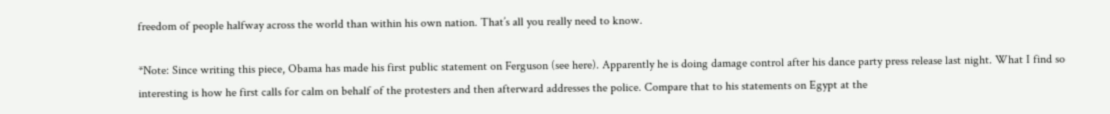freedom of people halfway across the world than within his own nation. That’s all you really need to know.

*Note: Since writing this piece, Obama has made his first public statement on Ferguson (see here). Apparently he is doing damage control after his dance party press release last night. What I find so interesting is how he first calls for calm on behalf of the protesters and then afterward addresses the police. Compare that to his statements on Egypt at the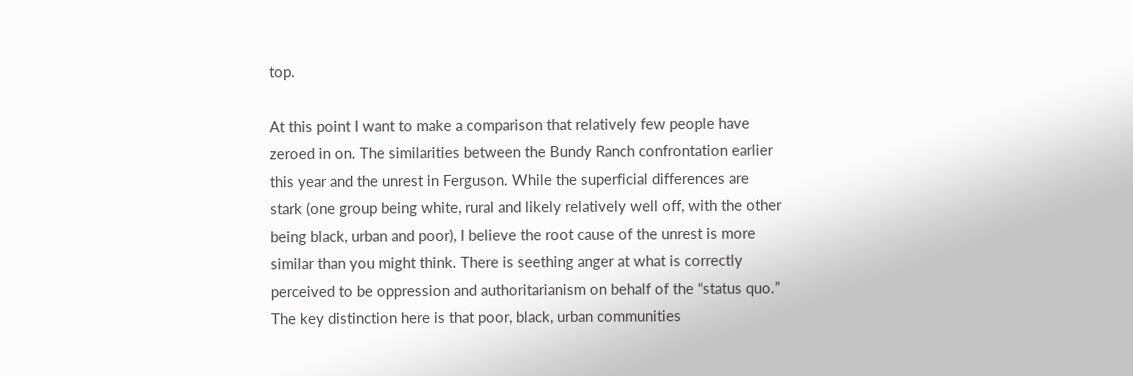top.

At this point I want to make a comparison that relatively few people have zeroed in on. The similarities between the Bundy Ranch confrontation earlier this year and the unrest in Ferguson. While the superficial differences are stark (one group being white, rural and likely relatively well off, with the other being black, urban and poor), I believe the root cause of the unrest is more similar than you might think. There is seething anger at what is correctly perceived to be oppression and authoritarianism on behalf of the “status quo.” The key distinction here is that poor, black, urban communities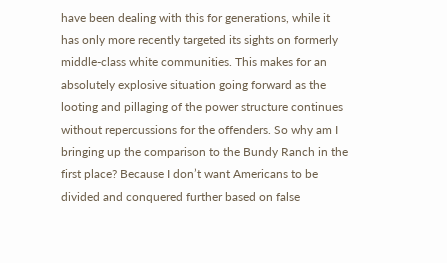have been dealing with this for generations, while it has only more recently targeted its sights on formerly middle-class white communities. This makes for an absolutely explosive situation going forward as the looting and pillaging of the power structure continues without repercussions for the offenders. So why am I bringing up the comparison to the Bundy Ranch in the first place? Because I don’t want Americans to be divided and conquered further based on false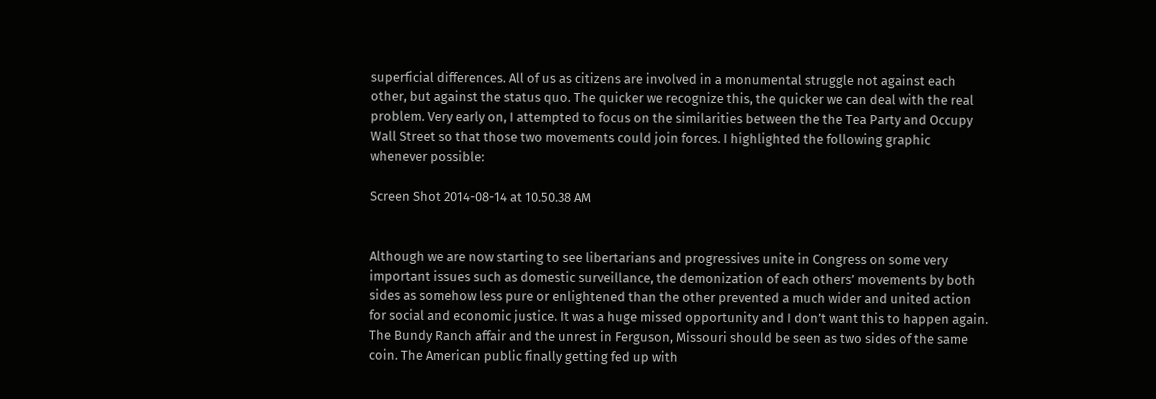superficial differences. All of us as citizens are involved in a monumental struggle not against each other, but against the status quo. The quicker we recognize this, the quicker we can deal with the real problem. Very early on, I attempted to focus on the similarities between the the Tea Party and Occupy Wall Street so that those two movements could join forces. I highlighted the following graphic whenever possible:

Screen Shot 2014-08-14 at 10.50.38 AM


Although we are now starting to see libertarians and progressives unite in Congress on some very important issues such as domestic surveillance, the demonization of each others’ movements by both sides as somehow less pure or enlightened than the other prevented a much wider and united action for social and economic justice. It was a huge missed opportunity and I don’t want this to happen again. The Bundy Ranch affair and the unrest in Ferguson, Missouri should be seen as two sides of the same coin. The American public finally getting fed up with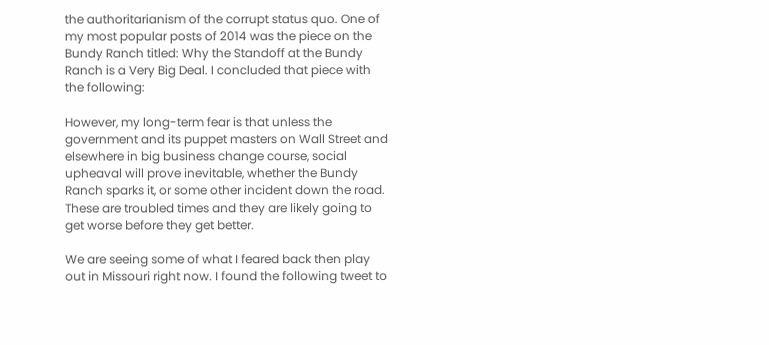the authoritarianism of the corrupt status quo. One of my most popular posts of 2014 was the piece on the Bundy Ranch titled: Why the Standoff at the Bundy Ranch is a Very Big Deal. I concluded that piece with the following:

However, my long-term fear is that unless the government and its puppet masters on Wall Street and elsewhere in big business change course, social upheaval will prove inevitable, whether the Bundy Ranch sparks it, or some other incident down the road. These are troubled times and they are likely going to get worse before they get better.

We are seeing some of what I feared back then play out in Missouri right now. I found the following tweet to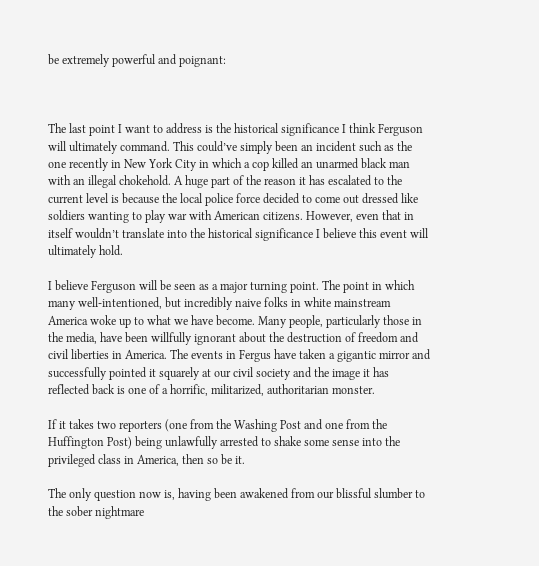be extremely powerful and poignant:



The last point I want to address is the historical significance I think Ferguson will ultimately command. This could’ve simply been an incident such as the one recently in New York City in which a cop killed an unarmed black man with an illegal chokehold. A huge part of the reason it has escalated to the current level is because the local police force decided to come out dressed like soldiers wanting to play war with American citizens. However, even that in itself wouldn’t translate into the historical significance I believe this event will ultimately hold.

I believe Ferguson will be seen as a major turning point. The point in which many well-intentioned, but incredibly naive folks in white mainstream America woke up to what we have become. Many people, particularly those in the media, have been willfully ignorant about the destruction of freedom and civil liberties in America. The events in Fergus have taken a gigantic mirror and successfully pointed it squarely at our civil society and the image it has reflected back is one of a horrific, militarized, authoritarian monster.

If it takes two reporters (one from the Washing Post and one from the Huffington Post) being unlawfully arrested to shake some sense into the privileged class in America, then so be it.

The only question now is, having been awakened from our blissful slumber to the sober nightmare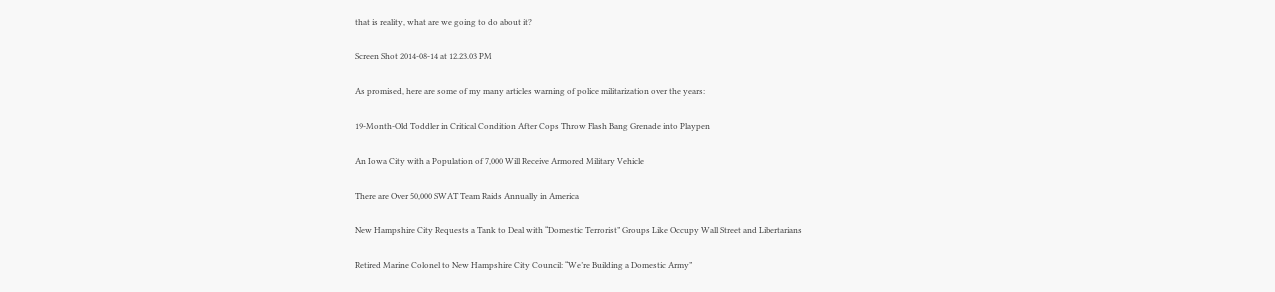that is reality, what are we going to do about it?

Screen Shot 2014-08-14 at 12.23.03 PM

As promised, here are some of my many articles warning of police militarization over the years:

19-Month-Old Toddler in Critical Condition After Cops Throw Flash Bang Grenade into Playpen

An Iowa City with a Population of 7,000 Will Receive Armored Military Vehicle

There are Over 50,000 SWAT Team Raids Annually in America

New Hampshire City Requests a Tank to Deal with “Domestic Terrorist” Groups Like Occupy Wall Street and Libertarians

Retired Marine Colonel to New Hampshire City Council: “We’re Building a Domestic Army”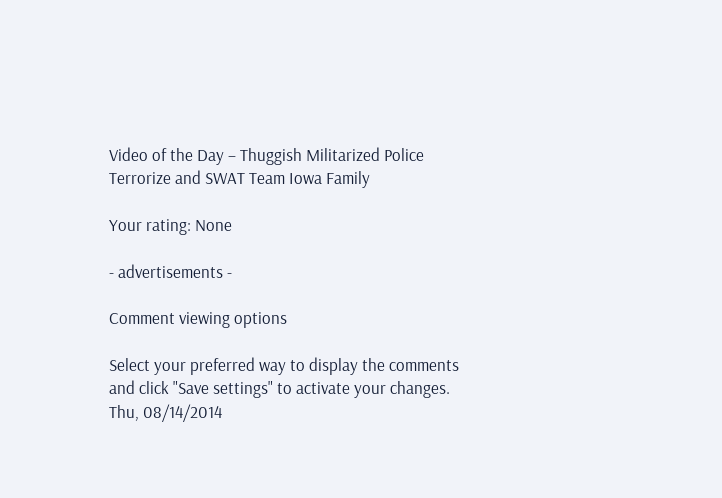Video of the Day – Thuggish Militarized Police Terrorize and SWAT Team Iowa Family

Your rating: None

- advertisements -

Comment viewing options

Select your preferred way to display the comments and click "Save settings" to activate your changes.
Thu, 08/14/2014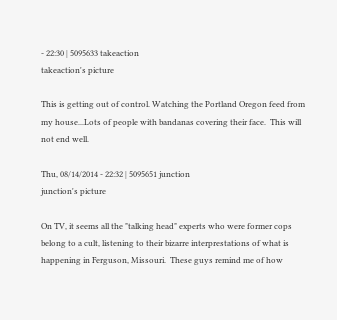- 22:30 | 5095633 takeaction
takeaction's picture

This is getting out of control. Watching the Portland Oregon feed from my house...Lots of people with bandanas covering their face.  This will not end well.

Thu, 08/14/2014 - 22:32 | 5095651 junction
junction's picture

On TV, it seems all the "talking head" experts who were former cops belong to a cult, listening to their bizarre interprestations of what is happening in Ferguson, Missouri.  These guys remind me of how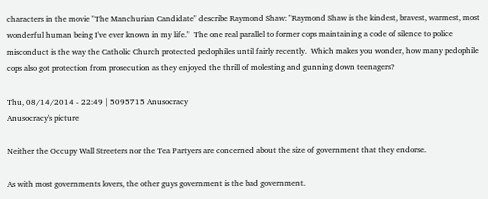characters in the movie "The Manchurian Candidate" describe Raymond Shaw: "Raymond Shaw is the kindest, bravest, warmest, most wonderful human being I've ever known in my life."  The one real parallel to former cops maintaining a code of silence to police misconduct is the way the Catholic Church protected pedophiles until fairly recently.  Which makes you wonder, how many pedophile cops also got protection from prosecution as they enjoyed the thrill of molesting and gunning down teenagers?

Thu, 08/14/2014 - 22:49 | 5095715 Anusocracy
Anusocracy's picture

Neither the Occupy Wall Streeters nor the Tea Partyers are concerned about the size of government that they endorse.

As with most governments lovers, the other guys government is the bad government.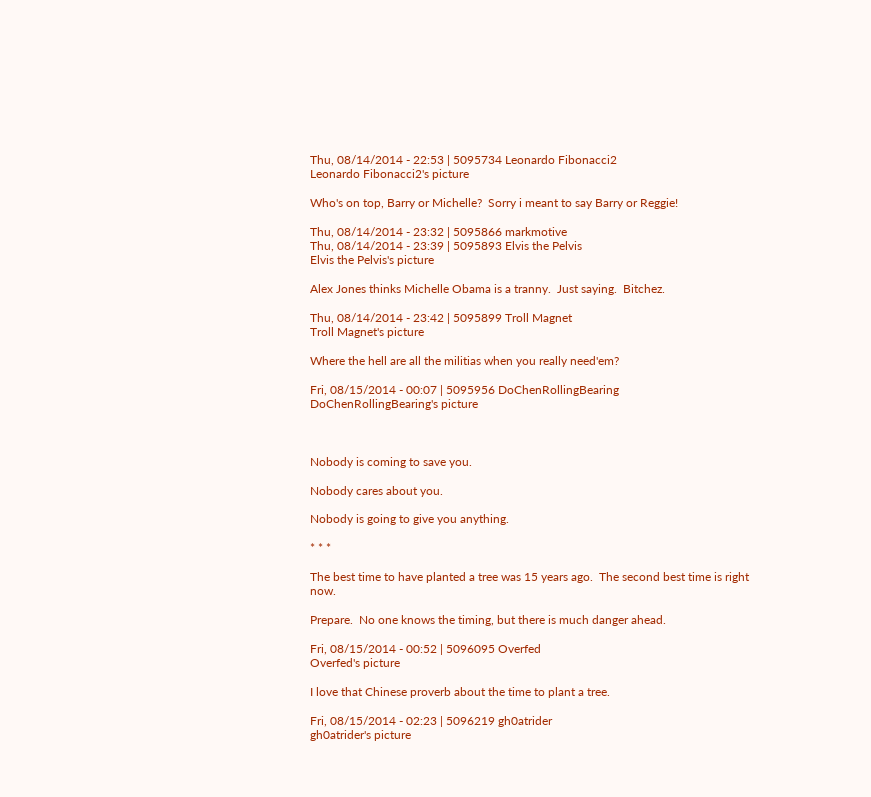Thu, 08/14/2014 - 22:53 | 5095734 Leonardo Fibonacci2
Leonardo Fibonacci2's picture

Who's on top, Barry or Michelle?  Sorry i meant to say Barry or Reggie!

Thu, 08/14/2014 - 23:32 | 5095866 markmotive
Thu, 08/14/2014 - 23:39 | 5095893 Elvis the Pelvis
Elvis the Pelvis's picture

Alex Jones thinks Michelle Obama is a tranny.  Just saying.  Bitchez.

Thu, 08/14/2014 - 23:42 | 5095899 Troll Magnet
Troll Magnet's picture

Where the hell are all the militias when you really need'em?

Fri, 08/15/2014 - 00:07 | 5095956 DoChenRollingBearing
DoChenRollingBearing's picture



Nobody is coming to save you.

Nobody cares about you.

Nobody is going to give you anything.

* * *

The best time to have planted a tree was 15 years ago.  The second best time is right now.

Prepare.  No one knows the timing, but there is much danger ahead.

Fri, 08/15/2014 - 00:52 | 5096095 Overfed
Overfed's picture

I love that Chinese proverb about the time to plant a tree.

Fri, 08/15/2014 - 02:23 | 5096219 gh0atrider
gh0atrider's picture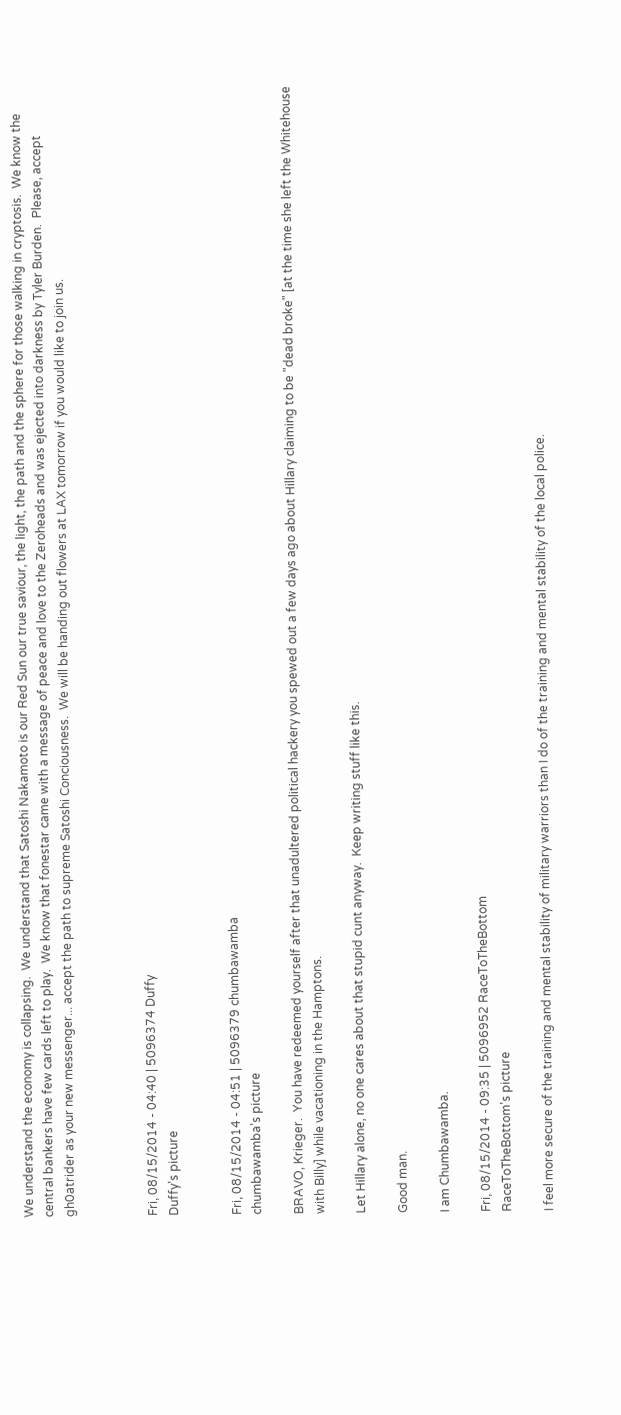We understand the economy is collapsing.  We understand that Satoshi Nakamoto is our Red Sun our true saviour, the light, the path and the sphere for those walking in cryptosis.  We know the central bankers have few cards left to play.  We know that fonestar came with a message of peace and love to the Zeroheads and was ejected into darkness by Tyler Burden.  Please, accept gh0atrider as your new messenger... accept the path to supreme Satoshi Conciousness.  We will be handing out flowers at LAX tomorrow if you would like to join us.



Fri, 08/15/2014 - 04:40 | 5096374 Duffy
Duffy's picture


Fri, 08/15/2014 - 04:51 | 5096379 chumbawamba
chumbawamba's picture

BRAVO, Krieger.  You have redeemed yourself after that unadultered political hackery you spewed out a few days ago about Hillary claiming to be "dead broke" [at the time she left the Whitehouse with Billy] while vacationing in the Hamptons.

Let Hillary alone, no one cares about that stupid cunt anyway.  Keep writing stuff like this.

Good man.

I am Chumbawamba.

Fri, 08/15/2014 - 09:35 | 5096952 RaceToTheBottom
RaceToTheBottom's picture

I feel more secure of the training and mental stability of military warriors than I do of the training and mental stability of the local police.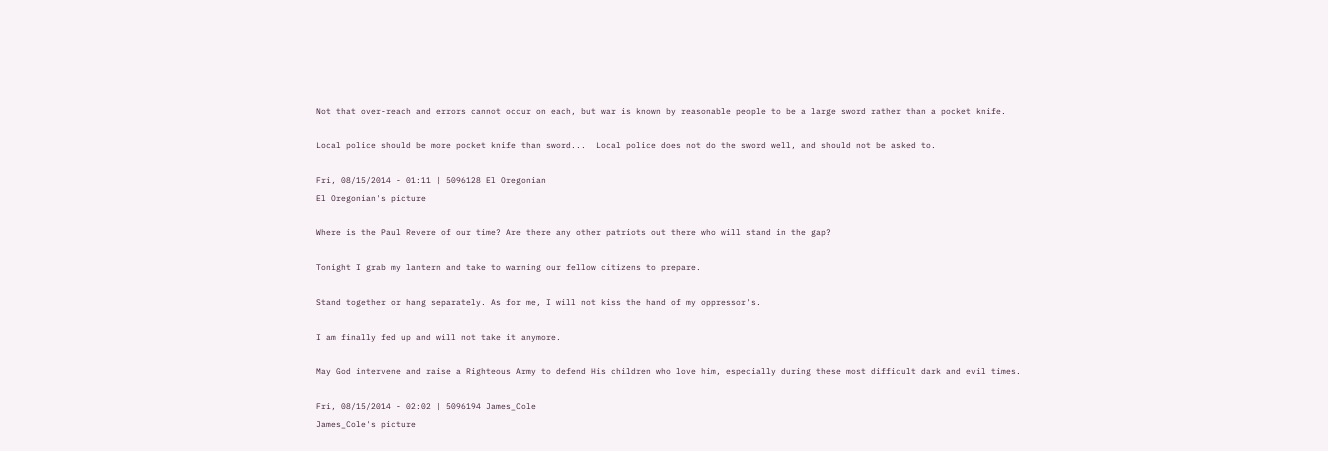Not that over-reach and errors cannot occur on each, but war is known by reasonable people to be a large sword rather than a pocket knife.

Local police should be more pocket knife than sword...  Local police does not do the sword well, and should not be asked to.

Fri, 08/15/2014 - 01:11 | 5096128 El Oregonian
El Oregonian's picture

Where is the Paul Revere of our time? Are there any other patriots out there who will stand in the gap?

Tonight I grab my lantern and take to warning our fellow citizens to prepare.

Stand together or hang separately. As for me, I will not kiss the hand of my oppressor's.

I am finally fed up and will not take it anymore.

May God intervene and raise a Righteous Army to defend His children who love him, especially during these most difficult dark and evil times.

Fri, 08/15/2014 - 02:02 | 5096194 James_Cole
James_Cole's picture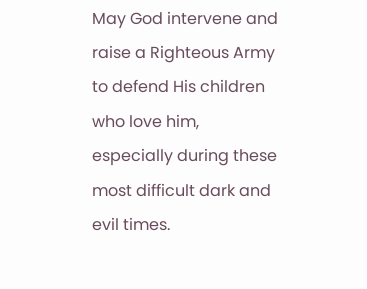May God intervene and raise a Righteous Army to defend His children who love him, especially during these most difficult dark and evil times.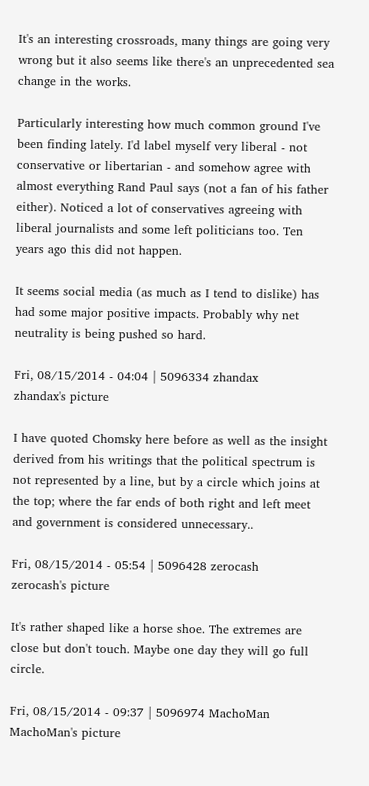It's an interesting crossroads, many things are going very wrong but it also seems like there's an unprecedented sea change in the works.

Particularly interesting how much common ground I've been finding lately. I'd label myself very liberal - not conservative or libertarian - and somehow agree with almost everything Rand Paul says (not a fan of his father either). Noticed a lot of conservatives agreeing with liberal journalists and some left politicians too. Ten years ago this did not happen.

It seems social media (as much as I tend to dislike) has had some major positive impacts. Probably why net neutrality is being pushed so hard.

Fri, 08/15/2014 - 04:04 | 5096334 zhandax
zhandax's picture

I have quoted Chomsky here before as well as the insight derived from his writings that the political spectrum is not represented by a line, but by a circle which joins at the top; where the far ends of both right and left meet and government is considered unnecessary..

Fri, 08/15/2014 - 05:54 | 5096428 zerocash
zerocash's picture

It's rather shaped like a horse shoe. The extremes are close but don't touch. Maybe one day they will go full circle.

Fri, 08/15/2014 - 09:37 | 5096974 MachoMan
MachoMan's picture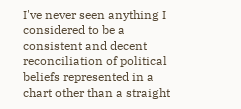I've never seen anything I considered to be a consistent and decent reconciliation of political beliefs represented in a chart other than a straight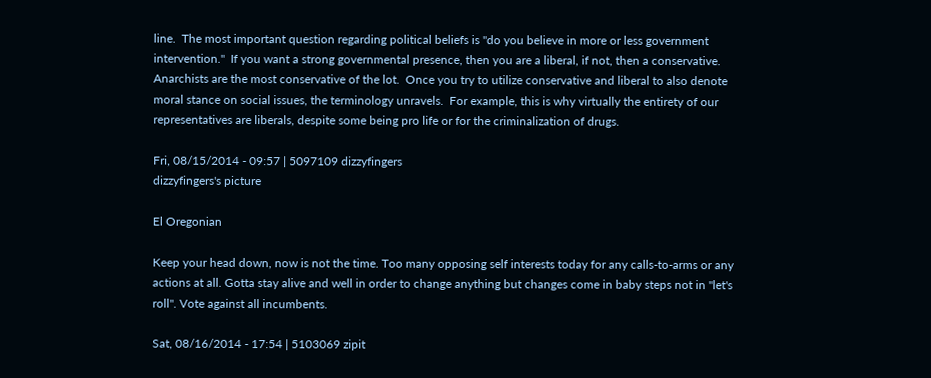line.  The most important question regarding political beliefs is "do you believe in more or less government intervention."  If you want a strong governmental presence, then you are a liberal, if not, then a conservative.  Anarchists are the most conservative of the lot.  Once you try to utilize conservative and liberal to also denote moral stance on social issues, the terminology unravels.  For example, this is why virtually the entirety of our representatives are liberals, despite some being pro life or for the criminalization of drugs.

Fri, 08/15/2014 - 09:57 | 5097109 dizzyfingers
dizzyfingers's picture

El Oregonian

Keep your head down, now is not the time. Too many opposing self interests today for any calls-to-arms or any actions at all. Gotta stay alive and well in order to change anything but changes come in baby steps not in "let's roll". Vote against all incumbents.

Sat, 08/16/2014 - 17:54 | 5103069 zipit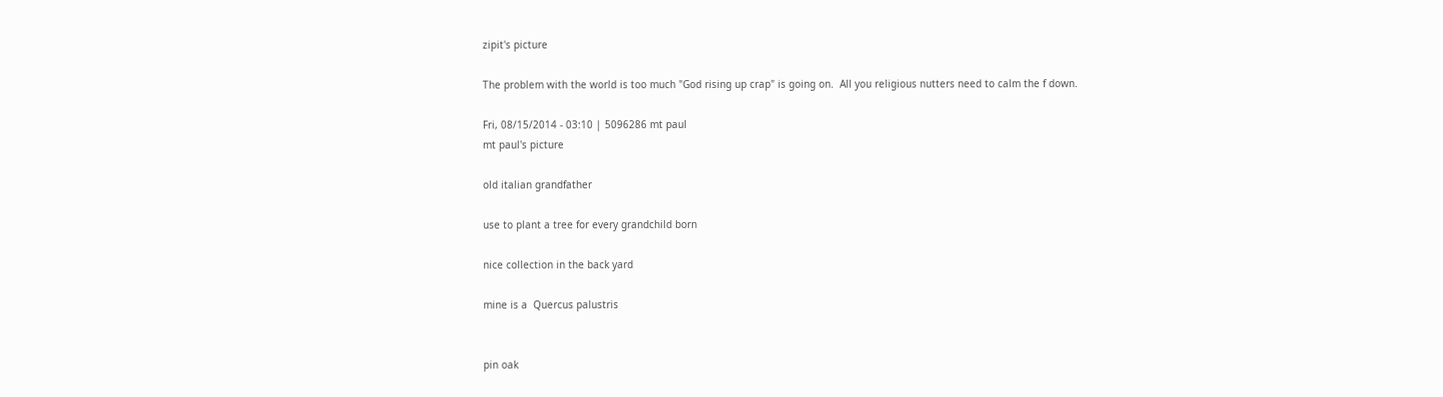zipit's picture

The problem with the world is too much "God rising up crap" is going on.  All you religious nutters need to calm the f down.

Fri, 08/15/2014 - 03:10 | 5096286 mt paul
mt paul's picture

old italian grandfather

use to plant a tree for every grandchild born

nice collection in the back yard

mine is a  Quercus palustris


pin oak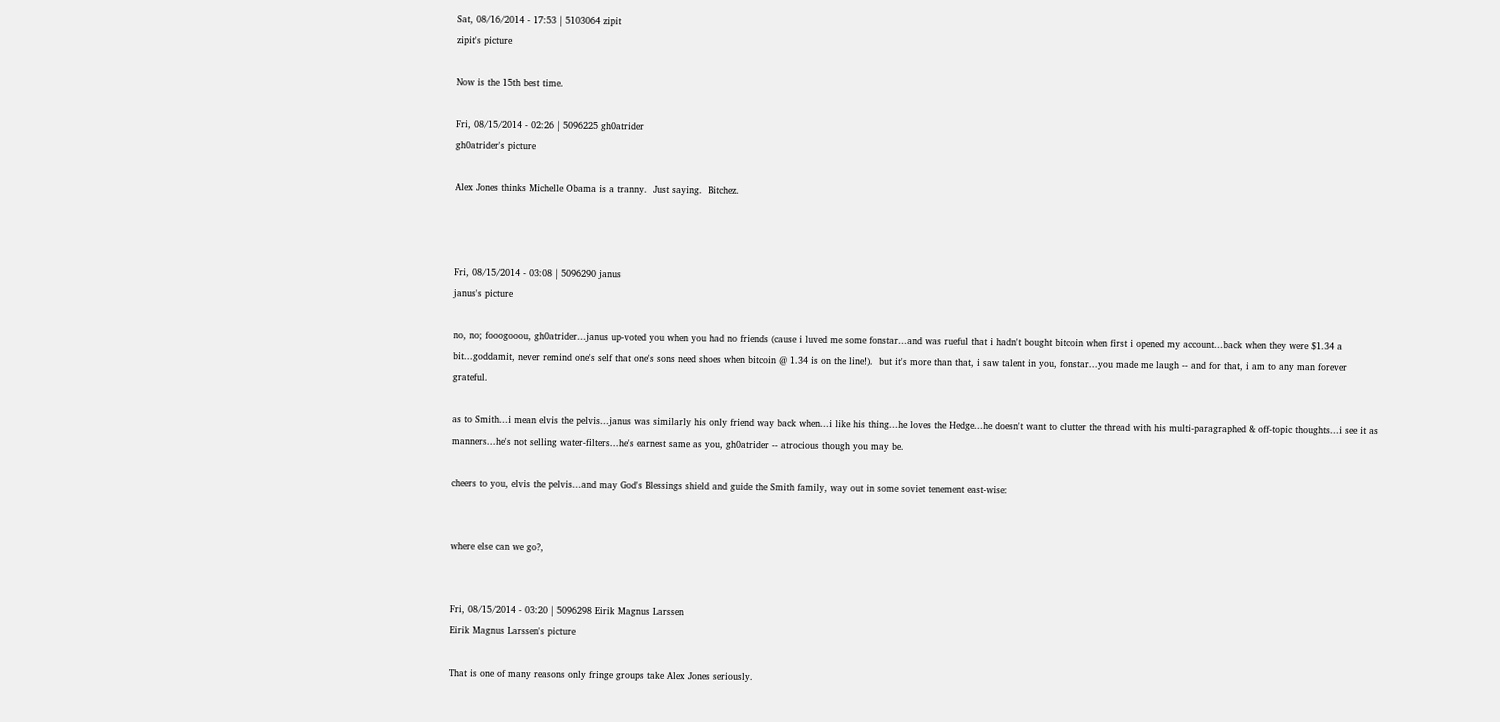Sat, 08/16/2014 - 17:53 | 5103064 zipit
zipit's picture

Now is the 15th best time.

Fri, 08/15/2014 - 02:26 | 5096225 gh0atrider
gh0atrider's picture

Alex Jones thinks Michelle Obama is a tranny.  Just saying.  Bitchez.



Fri, 08/15/2014 - 03:08 | 5096290 janus
janus's picture

no, no; fooogooou, gh0atrider...janus up-voted you when you had no friends (cause i luved me some fonstar...and was rueful that i hadn't bought bitcoin when first i opened my account...back when they were $1.34 a bit...goddamit, never remind one's self that one's sons need shoes when bitcoin @ 1.34 is on the line!).  but it's more than that, i saw talent in you, fonstar...you made me laugh -- and for that, i am to any man forever grateful.

as to Smith...i mean elvis the pelvis...janus was similarly his only friend way back when...i like his thing...he loves the Hedge...he doesn't want to clutter the thread with his multi-paragraphed & off-topic thoughts...i see it as manners...he's not selling water-filters...he's earnest same as you, gh0atrider -- atrocious though you may be.

cheers to you, elvis the pelvis...and may God's Blessings shield and guide the Smith family, way out in some soviet tenement east-wise:


where else can we go?,


Fri, 08/15/2014 - 03:20 | 5096298 Eirik Magnus Larssen
Eirik Magnus Larssen's picture

That is one of many reasons only fringe groups take Alex Jones seriously.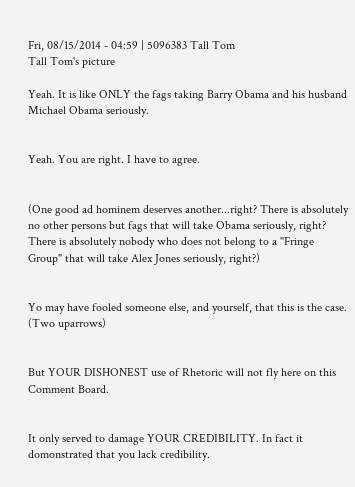Fri, 08/15/2014 - 04:59 | 5096383 Tall Tom
Tall Tom's picture

Yeah. It is like ONLY the fags taking Barry Obama and his husband Michael Obama seriously.


Yeah. You are right. I have to agree.


(One good ad hominem deserves another...right? There is absolutely no other persons but fags that will take Obama seriously, right? There is absolutely nobody who does not belong to a "Fringe Group" that will take Alex Jones seriously, right?)


Yo may have fooled someone else, and yourself, that this is the case. (Two uparrows)


But YOUR DISHONEST use of Rhetoric will not fly here on this Comment Board.


It only served to damage YOUR CREDIBILITY. In fact it domonstrated that you lack credibility.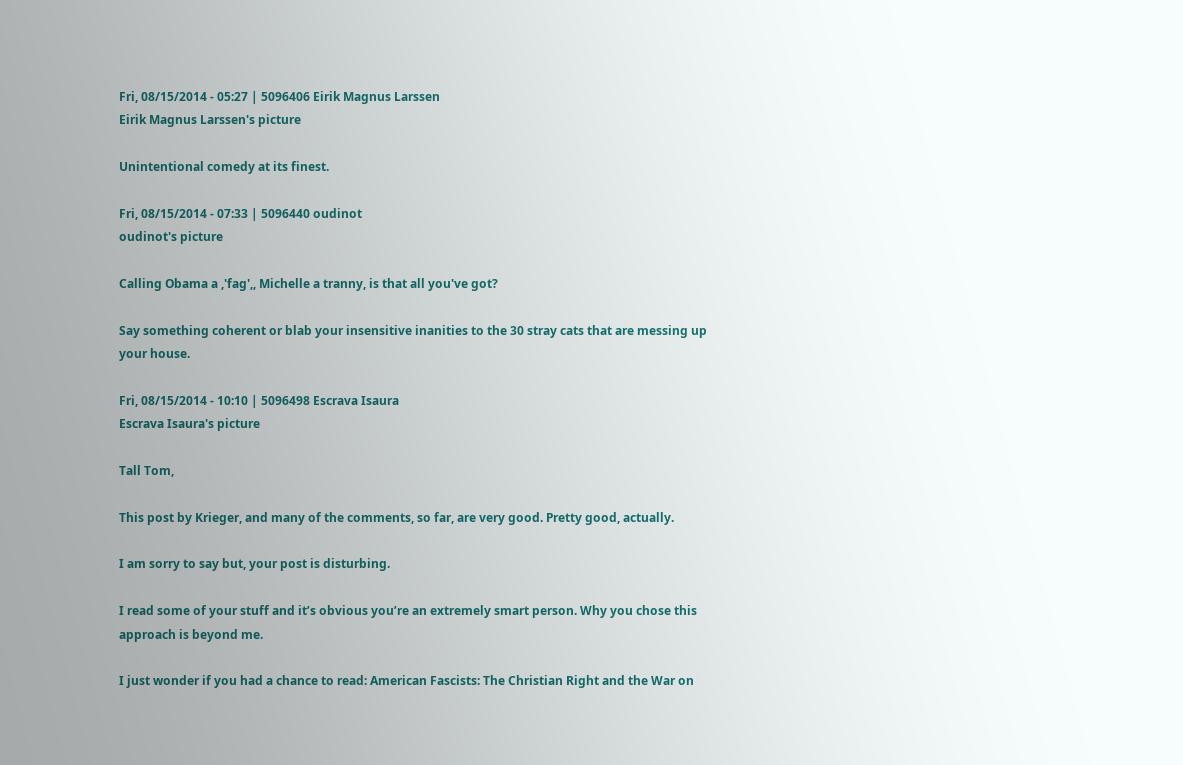Fri, 08/15/2014 - 05:27 | 5096406 Eirik Magnus Larssen
Eirik Magnus Larssen's picture

Unintentional comedy at its finest.

Fri, 08/15/2014 - 07:33 | 5096440 oudinot
oudinot's picture

Calling Obama a ,'fag',, Michelle a tranny, is that all you've got?

Say something coherent or blab your insensitive inanities to the 30 stray cats that are messing up your house.

Fri, 08/15/2014 - 10:10 | 5096498 Escrava Isaura
Escrava Isaura's picture

Tall Tom,

This post by Krieger, and many of the comments, so far, are very good. Pretty good, actually.

I am sorry to say but, your post is disturbing.

I read some of your stuff and it’s obvious you’re an extremely smart person. Why you chose this approach is beyond me.

I just wonder if you had a chance to read: American Fascists: The Christian Right and the War on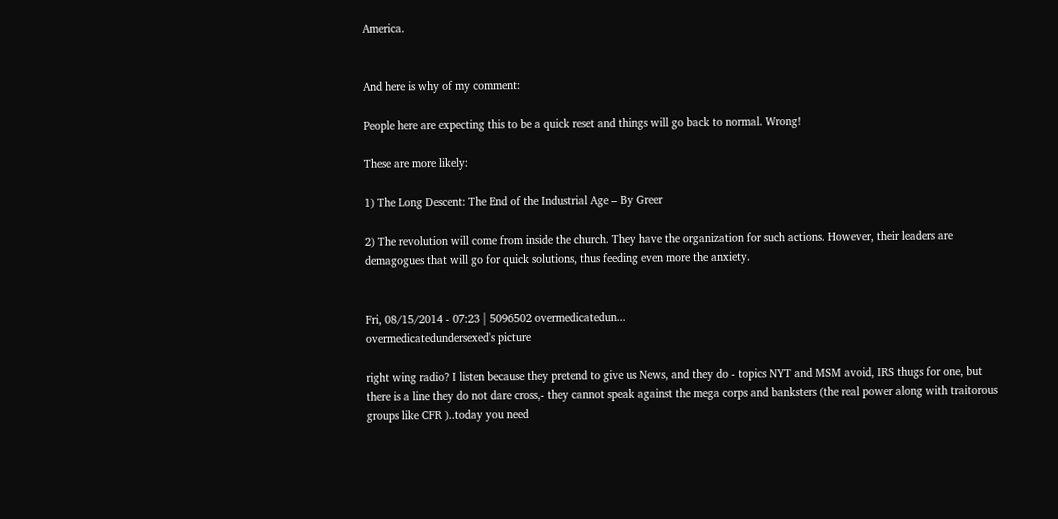America.


And here is why of my comment:

People here are expecting this to be a quick reset and things will go back to normal. Wrong!

These are more likely:

1) The Long Descent: The End of the Industrial Age – By Greer

2) The revolution will come from inside the church. They have the organization for such actions. However, their leaders are demagogues that will go for quick solutions, thus feeding even more the anxiety.


Fri, 08/15/2014 - 07:23 | 5096502 overmedicatedun...
overmedicatedundersexed's picture

right wing radio? I listen because they pretend to give us News, and they do - topics NYT and MSM avoid, IRS thugs for one, but there is a line they do not dare cross,- they cannot speak against the mega corps and banksters (the real power along with traitorous groups like CFR )..today you need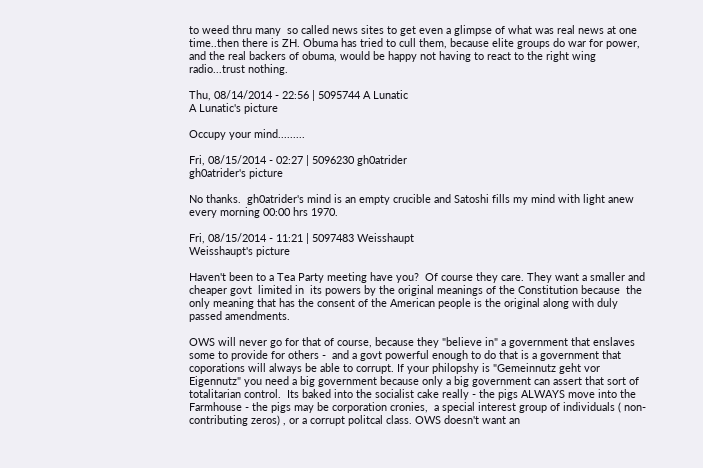to weed thru many  so called news sites to get even a glimpse of what was real news at one time..then there is ZH. Obuma has tried to cull them, because elite groups do war for power, and the real backers of obuma, would be happy not having to react to the right wing radio...trust nothing.

Thu, 08/14/2014 - 22:56 | 5095744 A Lunatic
A Lunatic's picture

Occupy your mind.........

Fri, 08/15/2014 - 02:27 | 5096230 gh0atrider
gh0atrider's picture

No thanks.  gh0atrider's mind is an empty crucible and Satoshi fills my mind with light anew every morning 00:00 hrs 1970.

Fri, 08/15/2014 - 11:21 | 5097483 Weisshaupt
Weisshaupt's picture

Haven't been to a Tea Party meeting have you?  Of course they care. They want a smaller and cheaper govt  limited in  its powers by the original meanings of the Constitution because  the only meaning that has the consent of the American people is the original along with duly passed amendments.

OWS will never go for that of course, because they "believe in" a government that enslaves some to provide for others -  and a govt powerful enough to do that is a government that coporations will always be able to corrupt. If your philopshy is "Gemeinnutz geht vor Eigennutz" you need a big government because only a big government can assert that sort of totalitarian control.  Its baked into the socialist cake really - the pigs ALWAYS move into the Farmhouse - the pigs may be corporation cronies,  a special interest group of individuals ( non-contributing zeros) , or a corrupt politcal class. OWS doesn't want an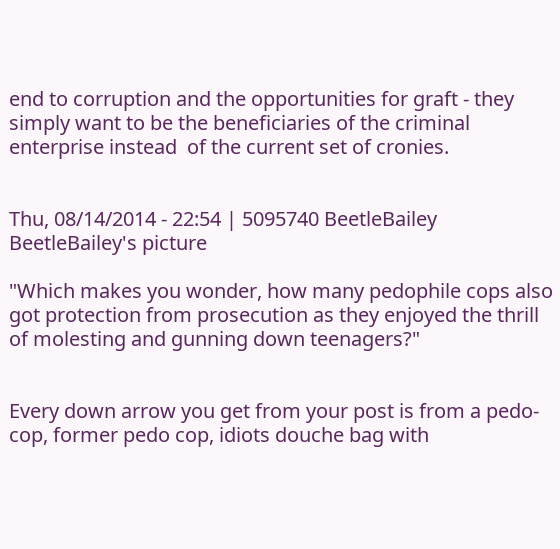end to corruption and the opportunities for graft - they simply want to be the beneficiaries of the criminal enterprise instead  of the current set of cronies.


Thu, 08/14/2014 - 22:54 | 5095740 BeetleBailey
BeetleBailey's picture

"Which makes you wonder, how many pedophile cops also got protection from prosecution as they enjoyed the thrill of molesting and gunning down teenagers?"


Every down arrow you get from your post is from a pedo-cop, former pedo cop, idiots douche bag with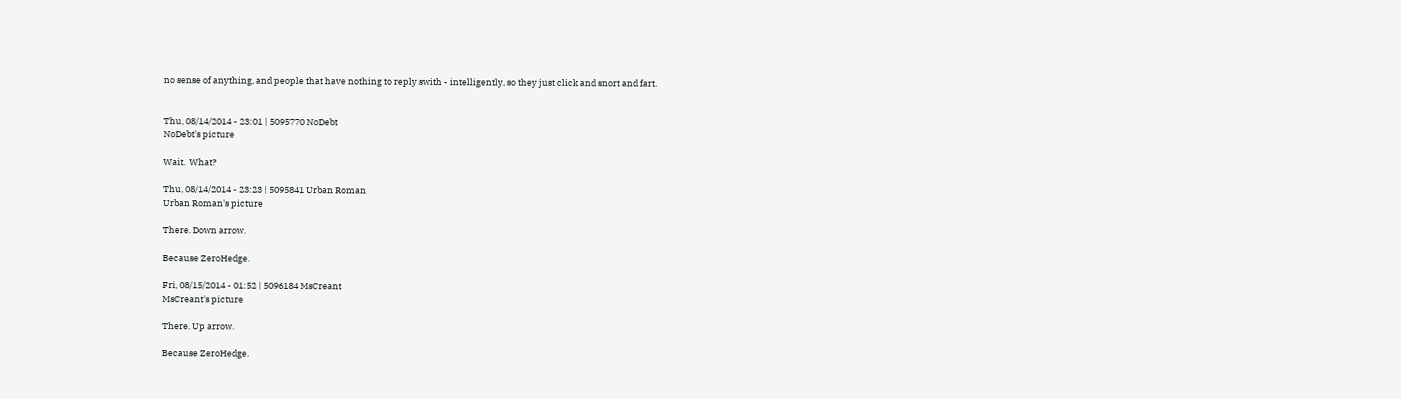no sense of anything, and people that have nothing to reply swith - intelligently, so they just click and snort and fart.


Thu, 08/14/2014 - 23:01 | 5095770 NoDebt
NoDebt's picture

Wait.  What?

Thu, 08/14/2014 - 23:23 | 5095841 Urban Roman
Urban Roman's picture

There. Down arrow.

Because ZeroHedge.

Fri, 08/15/2014 - 01:52 | 5096184 MsCreant
MsCreant's picture

There. Up arrow.

Because ZeroHedge.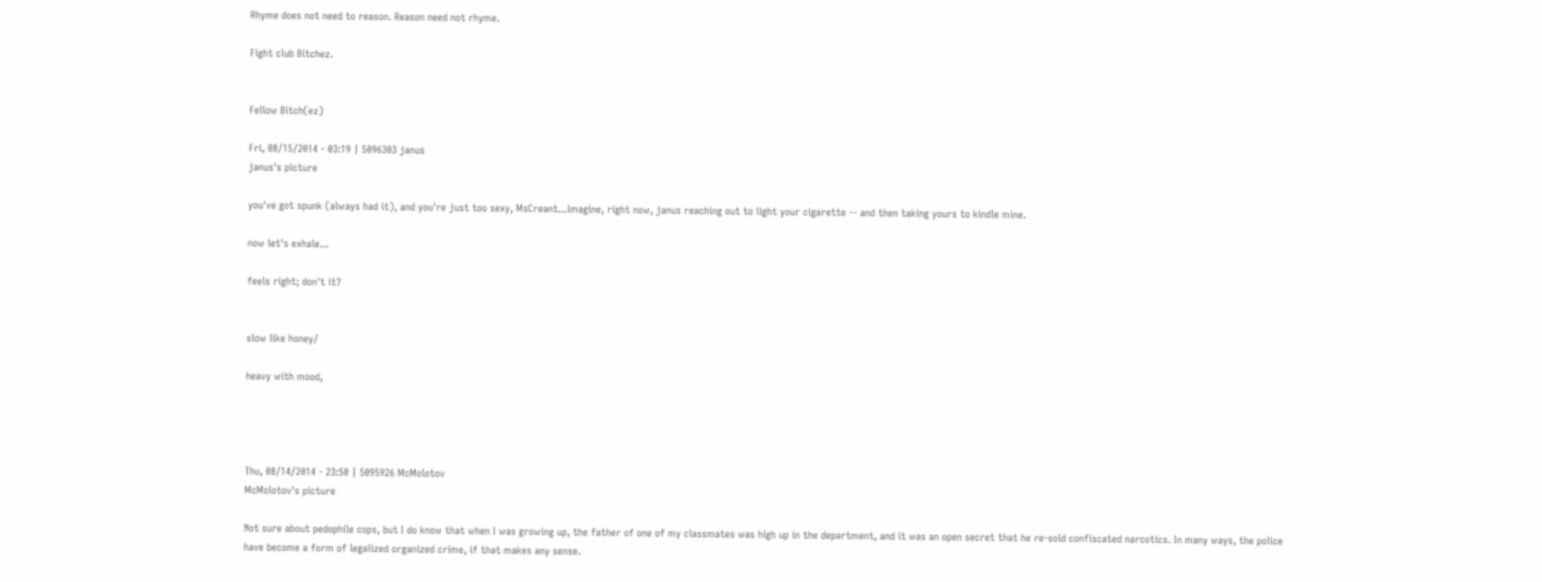Rhyme does not need to reason. Reason need not rhyme.

Fight club Bitchez.


Fellow Bitch(ez)

Fri, 08/15/2014 - 03:19 | 5096303 janus
janus's picture

you've got spunk (always had it), and you're just too sexy, MsCreant...imagine, right now, janus reaching out to light your cigarette -- and then taking yours to kindle mine.

now let's exhale...

feels right; don't it?


slow like honey/

heavy with mood,




Thu, 08/14/2014 - 23:50 | 5095926 McMolotov
McMolotov's picture

Not sure about pedophile cops, but I do know that when I was growing up, the father of one of my classmates was high up in the department, and it was an open secret that he re-sold confiscated narcotics. In many ways, the police have become a form of legalized organized crime, if that makes any sense.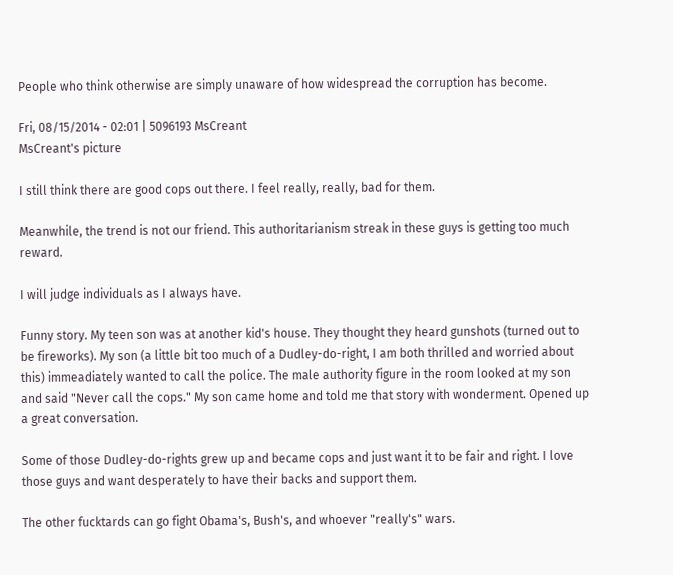People who think otherwise are simply unaware of how widespread the corruption has become.

Fri, 08/15/2014 - 02:01 | 5096193 MsCreant
MsCreant's picture

I still think there are good cops out there. I feel really, really, bad for them.

Meanwhile, the trend is not our friend. This authoritarianism streak in these guys is getting too much reward.

I will judge individuals as I always have.

Funny story. My teen son was at another kid's house. They thought they heard gunshots (turned out to be fireworks). My son (a little bit too much of a Dudley-do-right, I am both thrilled and worried about this) immeadiately wanted to call the police. The male authority figure in the room looked at my son and said "Never call the cops." My son came home and told me that story with wonderment. Opened up a great conversation.

Some of those Dudley-do-rights grew up and became cops and just want it to be fair and right. I love those guys and want desperately to have their backs and support them.

The other fucktards can go fight Obama's, Bush's, and whoever "really's" wars.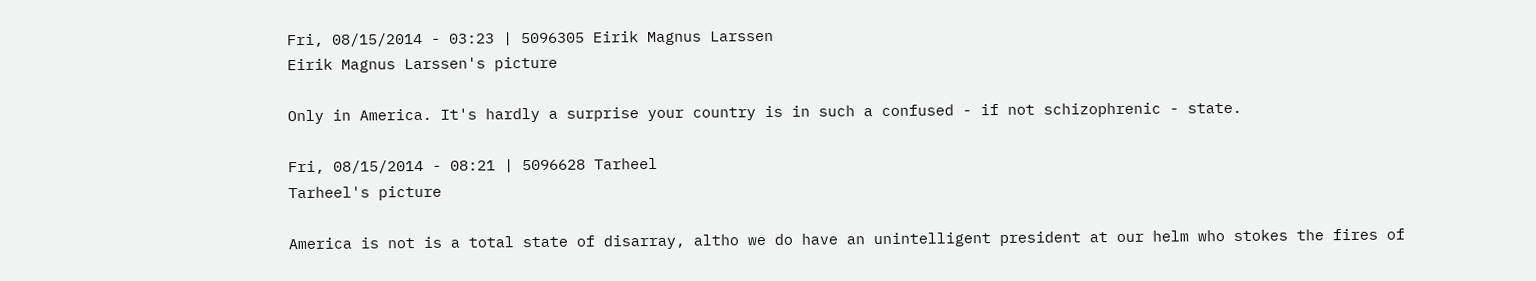Fri, 08/15/2014 - 03:23 | 5096305 Eirik Magnus Larssen
Eirik Magnus Larssen's picture

Only in America. It's hardly a surprise your country is in such a confused - if not schizophrenic - state.

Fri, 08/15/2014 - 08:21 | 5096628 Tarheel
Tarheel's picture

America is not is a total state of disarray, altho we do have an unintelligent president at our helm who stokes the fires of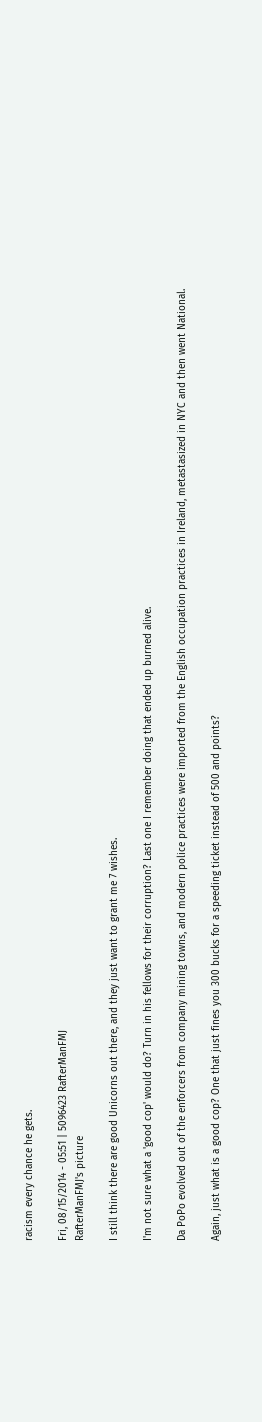racism every chance he gets.

Fri, 08/15/2014 - 05:51 | 5096423 RafterManFMJ
RafterManFMJ's picture

I still think there are good Unicorns out there, and they just want to grant me 7 wishes.

I'm not sure what a 'good cop' would do? Turn in his fellows for their corruption? Last one I remember doing that ended up burned alive.

Da PoPo evolved out of the enforcers from company mining towns, and modern police practices were imported from the English occupation practices in Ireland, metastasized in NYC and then went National.

Again, just what is a good cop? One that just fines you 300 bucks for a speeding ticket instead of 500 and points?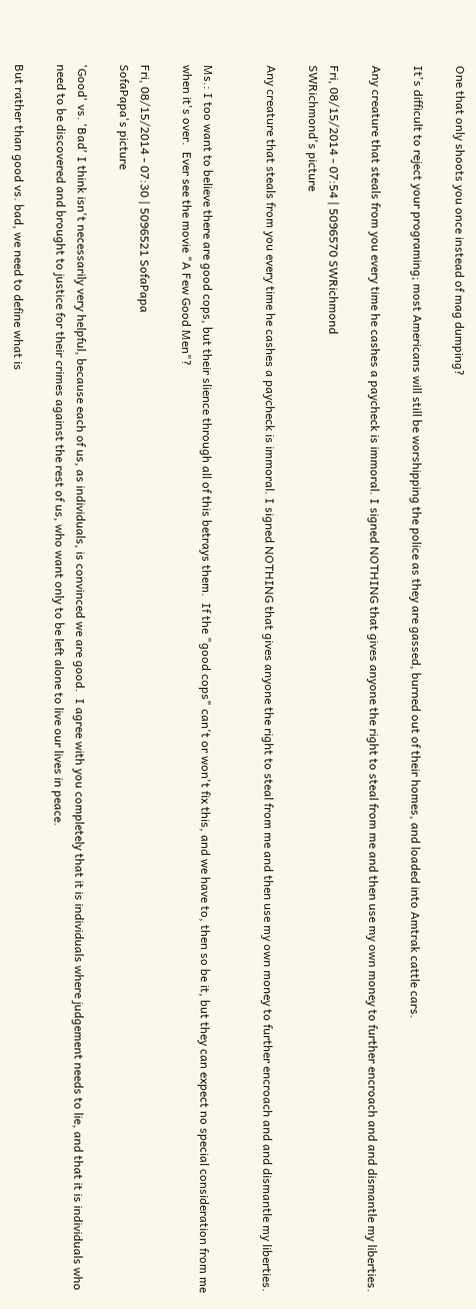One that only shoots you once instead of mag dumping?

It's difficult to reject your programing; most Americans will still be worshipping the police as they are gassed, burned out of their homes, and loaded into Amtrak cattle cars.

Any creature that steals from you every time he cashes a paycheck is immoral. I signed NOTHING that gives anyone the right to steal from me and then use my own money to further encroach and and dismantle my liberties.

Fri, 08/15/2014 - 07:54 | 5096570 SWRichmond
SWRichmond's picture

Any creature that steals from you every time he cashes a paycheck is immoral. I signed NOTHING that gives anyone the right to steal from me and then use my own money to further encroach and and dismantle my liberties.


Ms.: I too want to believe there are good cops, but their slience through all of this betrays them.  If the "good cops" can't or won't fix this, and we have to, then so be it, but they can expect no special consideration from me when it's over.  Ever see the movie "A Few Good Men"?

Fri, 08/15/2014 - 07:30 | 5096521 SofaPapa
SofaPapa's picture

'Good' vs. 'Bad' I think isn't necessarily very helpful, because each of us, as individuals, is convinced we are good.  I agree with you completely that it is individuals where judgement needs to lie, and that it is individuals who need to be discovered and brought to justice for their crimes against the rest of us, who want only to be left alone to live our lives in peace.

But rather than good vs. bad, we need to define what is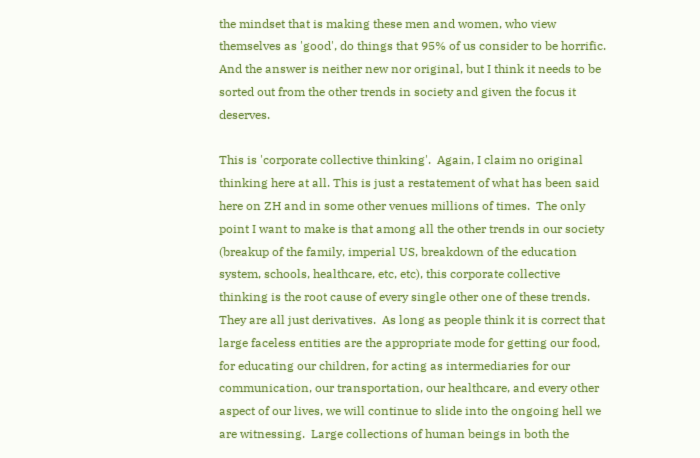the mindset that is making these men and women, who view themselves as 'good', do things that 95% of us consider to be horrific.  And the answer is neither new nor original, but I think it needs to be sorted out from the other trends in society and given the focus it deserves.

This is 'corporate collective thinking'.  Again, I claim no original thinking here at all. This is just a restatement of what has been said here on ZH and in some other venues millions of times.  The only point I want to make is that among all the other trends in our society (breakup of the family, imperial US, breakdown of the education system, schools, healthcare, etc, etc), this corporate collective thinking is the root cause of every single other one of these trends.  They are all just derivatives.  As long as people think it is correct that large faceless entities are the appropriate mode for getting our food, for educating our children, for acting as intermediaries for our communication, our transportation, our healthcare, and every other aspect of our lives, we will continue to slide into the ongoing hell we are witnessing.  Large collections of human beings in both the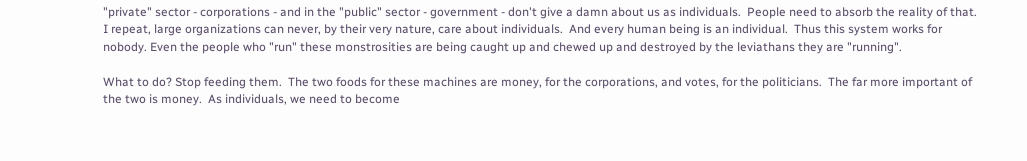"private" sector - corporations - and in the "public" sector - government - don't give a damn about us as individuals.  People need to absorb the reality of that.  I repeat, large organizations can never, by their very nature, care about individuals.  And every human being is an individual.  Thus this system works for nobody. Even the people who "run" these monstrosities are being caught up and chewed up and destroyed by the leviathans they are "running".

What to do? Stop feeding them.  The two foods for these machines are money, for the corporations, and votes, for the politicians.  The far more important of the two is money.  As individuals, we need to become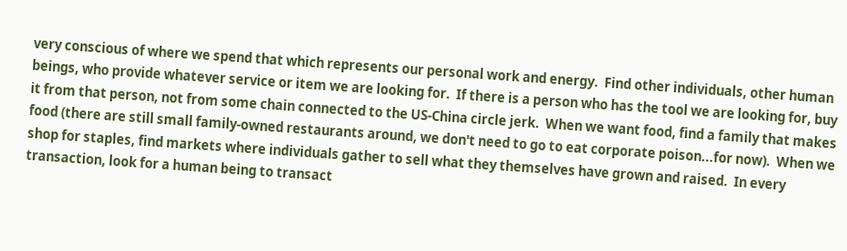very conscious of where we spend that which represents our personal work and energy.  Find other individuals, other human beings, who provide whatever service or item we are looking for.  If there is a person who has the tool we are looking for, buy it from that person, not from some chain connected to the US-China circle jerk.  When we want food, find a family that makes food (there are still small family-owned restaurants around, we don't need to go to eat corporate poison...for now).  When we shop for staples, find markets where individuals gather to sell what they themselves have grown and raised.  In every transaction, look for a human being to transact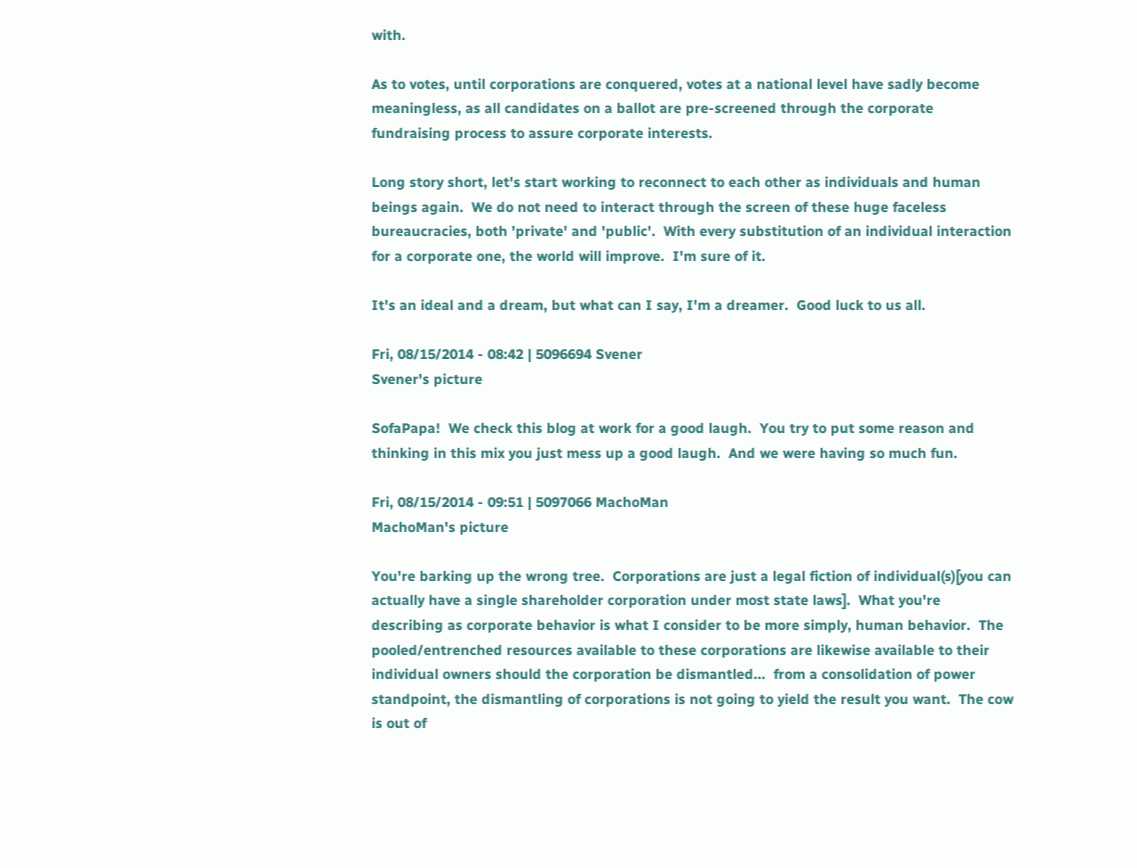with.

As to votes, until corporations are conquered, votes at a national level have sadly become meaningless, as all candidates on a ballot are pre-screened through the corporate fundraising process to assure corporate interests.

Long story short, let's start working to reconnect to each other as individuals and human beings again.  We do not need to interact through the screen of these huge faceless bureaucracies, both 'private' and 'public'.  With every substitution of an individual interaction for a corporate one, the world will improve.  I'm sure of it.

It's an ideal and a dream, but what can I say, I'm a dreamer.  Good luck to us all.

Fri, 08/15/2014 - 08:42 | 5096694 Svener
Svener's picture

SofaPapa!  We check this blog at work for a good laugh.  You try to put some reason and thinking in this mix you just mess up a good laugh.  And we were having so much fun.

Fri, 08/15/2014 - 09:51 | 5097066 MachoMan
MachoMan's picture

You're barking up the wrong tree.  Corporations are just a legal fiction of individual(s)[you can actually have a single shareholder corporation under most state laws].  What you're describing as corporate behavior is what I consider to be more simply, human behavior.  The pooled/entrenched resources available to these corporations are likewise available to their individual owners should the corporation be dismantled...  from a consolidation of power standpoint, the dismantling of corporations is not going to yield the result you want.  The cow is out of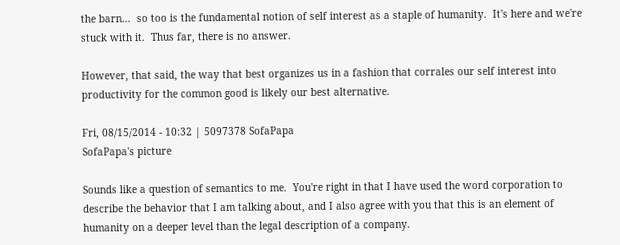the barn...  so too is the fundamental notion of self interest as a staple of humanity.  It's here and we're stuck with it.  Thus far, there is no answer.

However, that said, the way that best organizes us in a fashion that corrales our self interest into productivity for the common good is likely our best alternative.

Fri, 08/15/2014 - 10:32 | 5097378 SofaPapa
SofaPapa's picture

Sounds like a question of semantics to me.  You're right in that I have used the word corporation to describe the behavior that I am talking about, and I also agree with you that this is an element of humanity on a deeper level than the legal description of a company.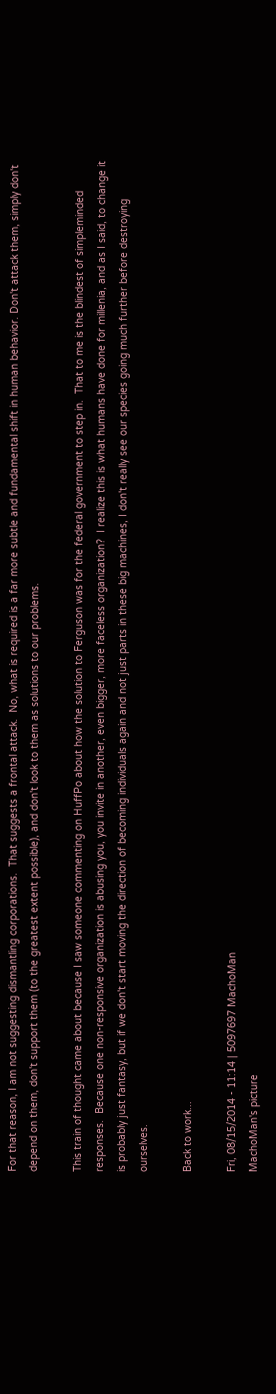For that reason, I am not suggesting dismantling corporations.  That suggests a frontal attack.  No, what is required is a far more subtle and fundamental shift in human behavior. Don't attack them, simply don't depend on them, don't support them (to the greatest extent possible), and don't look to them as solutions to our problems.

This train of thought came about because I saw someone commenting on HuffPo about how the solution to Ferguson was for the federal government to step in.  That to me is the blindest of simpleminded responses.  Because one non-responsive organization is abusing you, you invite in another, even bigger, more faceless organization?  I realize this is what humans have done for millenia, and as I said, to change it is probably just fantasy, but if we don't start moving the direction of becoming individuals again and not just parts in these big machines, I don't really see our species going much further before destroying ourselves.

Back to work...

Fri, 08/15/2014 - 11:14 | 5097697 MachoMan
MachoMan's picture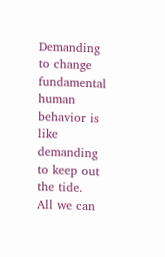Demanding to change fundamental human behavior is like demanding to keep out the tide.  All we can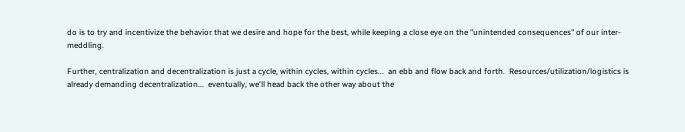do is to try and incentivize the behavior that we desire and hope for the best, while keeping a close eye on the "unintended consequences" of our inter-meddling.

Further, centralization and decentralization is just a cycle, within cycles, within cycles...  an ebb and flow back and forth.  Resources/utilization/logistics is already demanding decentralization...  eventually, we'll head back the other way about the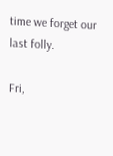time we forget our last folly.

Fri,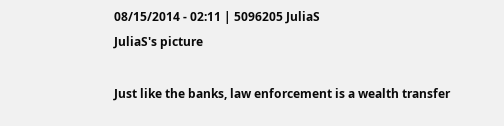08/15/2014 - 02:11 | 5096205 JuliaS
JuliaS's picture

Just like the banks, law enforcement is a wealth transfer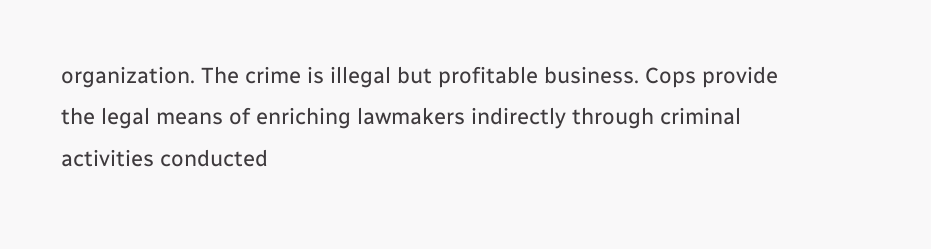organization. The crime is illegal but profitable business. Cops provide the legal means of enriching lawmakers indirectly through criminal activities conducted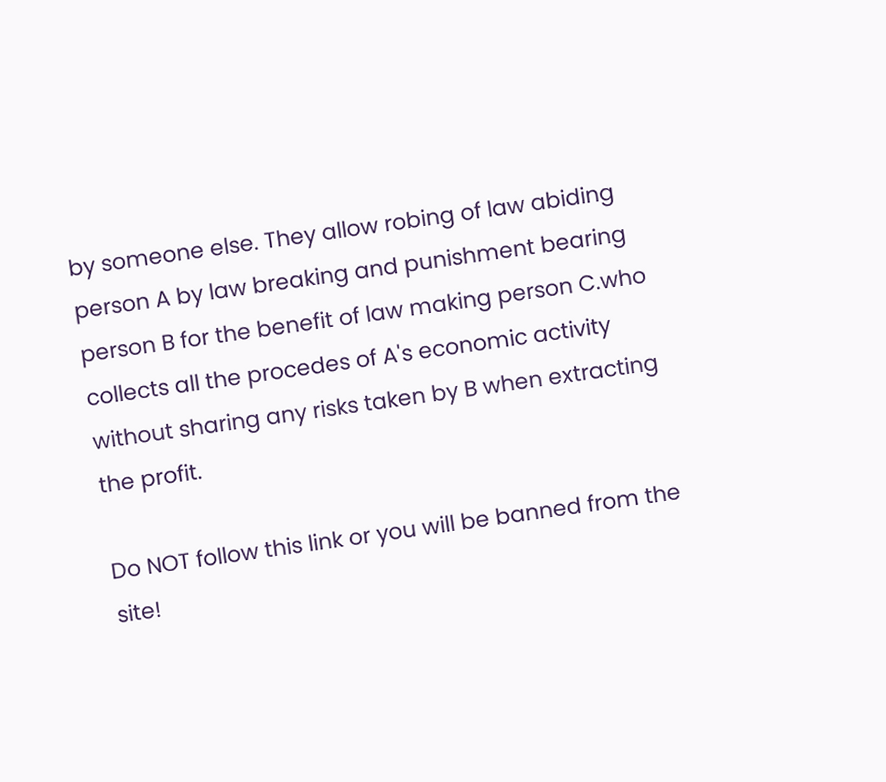by someone else. They allow robing of law abiding person A by law breaking and punishment bearing person B for the benefit of law making person C.who collects all the procedes of A's economic activity without sharing any risks taken by B when extracting the profit.

Do NOT follow this link or you will be banned from the site!